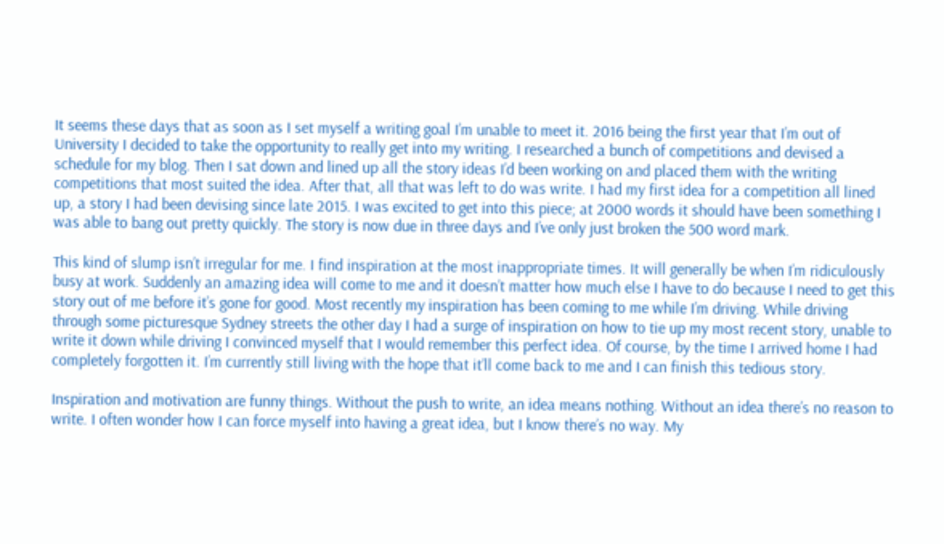It seems these days that as soon as I set myself a writing goal I’m unable to meet it. 2016 being the first year that I’m out of University I decided to take the opportunity to really get into my writing. I researched a bunch of competitions and devised a schedule for my blog. Then I sat down and lined up all the story ideas I’d been working on and placed them with the writing competitions that most suited the idea. After that, all that was left to do was write. I had my first idea for a competition all lined up, a story I had been devising since late 2015. I was excited to get into this piece; at 2000 words it should have been something I was able to bang out pretty quickly. The story is now due in three days and I’ve only just broken the 500 word mark.

This kind of slump isn’t irregular for me. I find inspiration at the most inappropriate times. It will generally be when I’m ridiculously busy at work. Suddenly an amazing idea will come to me and it doesn’t matter how much else I have to do because I need to get this story out of me before it’s gone for good. Most recently my inspiration has been coming to me while I’m driving. While driving through some picturesque Sydney streets the other day I had a surge of inspiration on how to tie up my most recent story, unable to write it down while driving I convinced myself that I would remember this perfect idea. Of course, by the time I arrived home I had completely forgotten it. I’m currently still living with the hope that it’ll come back to me and I can finish this tedious story.

Inspiration and motivation are funny things. Without the push to write, an idea means nothing. Without an idea there’s no reason to write. I often wonder how I can force myself into having a great idea, but I know there’s no way. My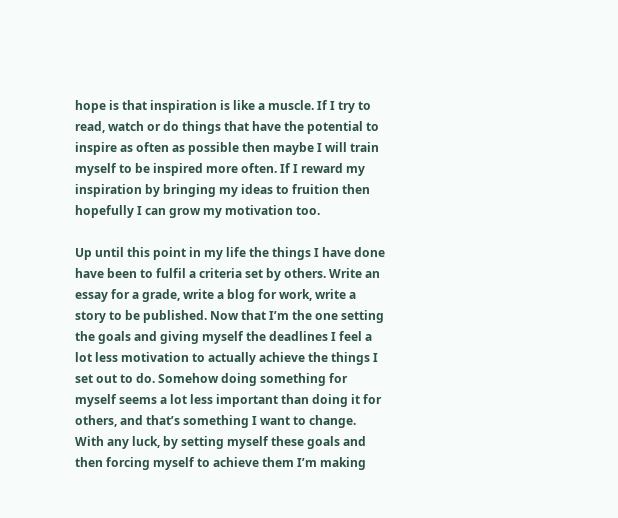hope is that inspiration is like a muscle. If I try to read, watch or do things that have the potential to inspire as often as possible then maybe I will train myself to be inspired more often. If I reward my inspiration by bringing my ideas to fruition then hopefully I can grow my motivation too.

Up until this point in my life the things I have done have been to fulfil a criteria set by others. Write an essay for a grade, write a blog for work, write a story to be published. Now that I’m the one setting the goals and giving myself the deadlines I feel a lot less motivation to actually achieve the things I set out to do. Somehow doing something for myself seems a lot less important than doing it for others, and that’s something I want to change. With any luck, by setting myself these goals and then forcing myself to achieve them I’m making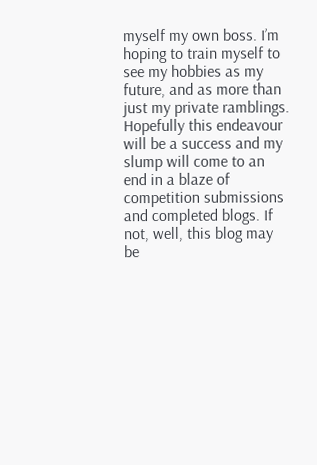myself my own boss. I’m hoping to train myself to see my hobbies as my future, and as more than just my private ramblings. Hopefully this endeavour will be a success and my slump will come to an end in a blaze of competition submissions and completed blogs. If not, well, this blog may be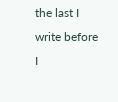the last I write before I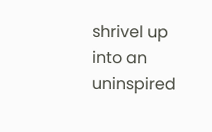shrivel up into an uninspired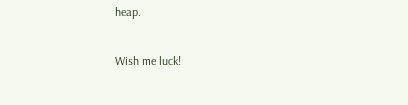heap.

Wish me luck!